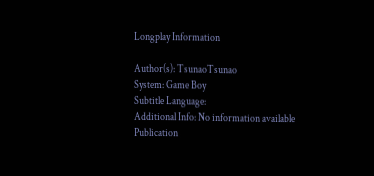Longplay Information

Author(s): TsunaoTsunao
System: Game Boy
Subtitle Language:
Additional Info: No information available
Publication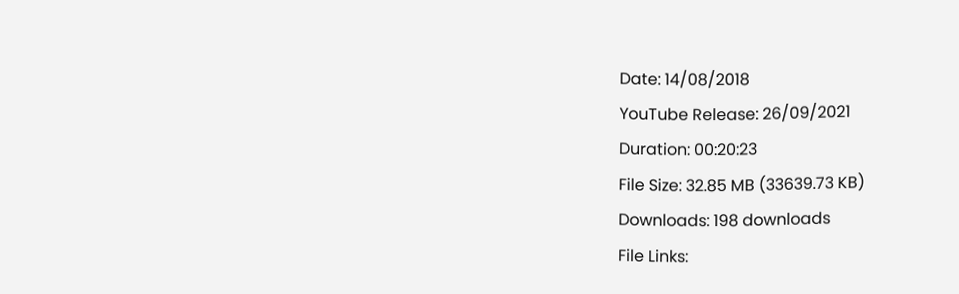Date: 14/08/2018
YouTube Release: 26/09/2021
Duration: 00:20:23
File Size: 32.85 MB (33639.73 KB)
Downloads: 198 downloads
File Links: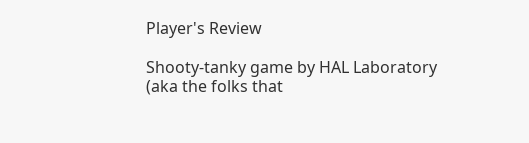Player's Review

Shooty-tanky game by HAL Laboratory (aka the folks that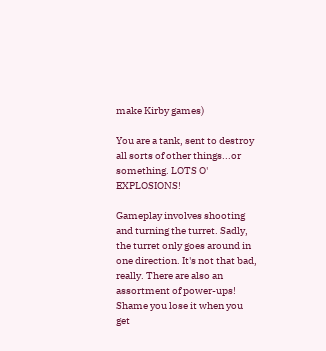make Kirby games)

You are a tank, sent to destroy all sorts of other things...or something. LOTS O' EXPLOSIONS!

Gameplay involves shooting and turning the turret. Sadly, the turret only goes around in one direction. It's not that bad, really. There are also an assortment of power-ups! Shame you lose it when you get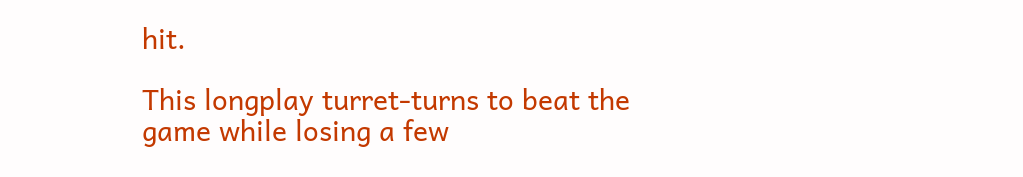hit.

This longplay turret-turns to beat the game while losing a few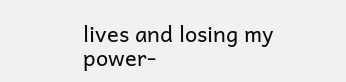lives and losing my power-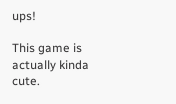ups!

This game is actually kinda cute.